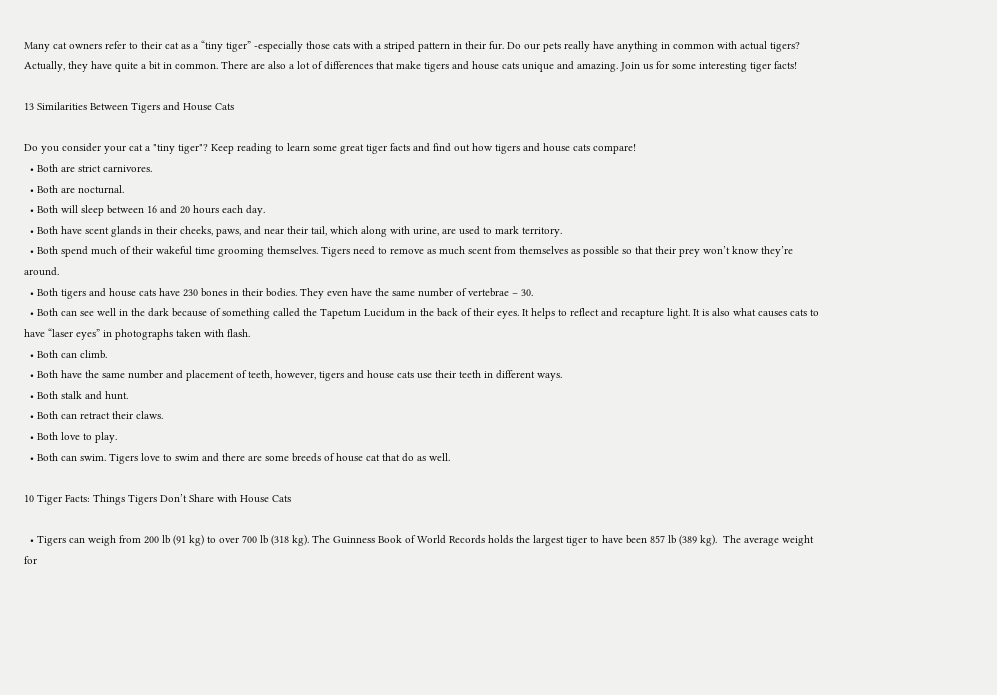Many cat owners refer to their cat as a “tiny tiger” -especially those cats with a striped pattern in their fur. Do our pets really have anything in common with actual tigers? Actually, they have quite a bit in common. There are also a lot of differences that make tigers and house cats unique and amazing. Join us for some interesting tiger facts!

13 Similarities Between Tigers and House Cats

Do you consider your cat a "tiny tiger"? Keep reading to learn some great tiger facts and find out how tigers and house cats compare!
  • Both are strict carnivores.
  • Both are nocturnal.
  • Both will sleep between 16 and 20 hours each day.
  • Both have scent glands in their cheeks, paws, and near their tail, which along with urine, are used to mark territory.
  • Both spend much of their wakeful time grooming themselves. Tigers need to remove as much scent from themselves as possible so that their prey won’t know they’re around.
  • Both tigers and house cats have 230 bones in their bodies. They even have the same number of vertebrae – 30.
  • Both can see well in the dark because of something called the Tapetum Lucidum in the back of their eyes. It helps to reflect and recapture light. It is also what causes cats to have “laser eyes” in photographs taken with flash.
  • Both can climb.
  • Both have the same number and placement of teeth, however, tigers and house cats use their teeth in different ways.
  • Both stalk and hunt.
  • Both can retract their claws.
  • Both love to play.
  • Both can swim. Tigers love to swim and there are some breeds of house cat that do as well.

10 Tiger Facts: Things Tigers Don’t Share with House Cats

  • Tigers can weigh from 200 lb (91 kg) to over 700 lb (318 kg). The Guinness Book of World Records holds the largest tiger to have been 857 lb (389 kg).  The average weight for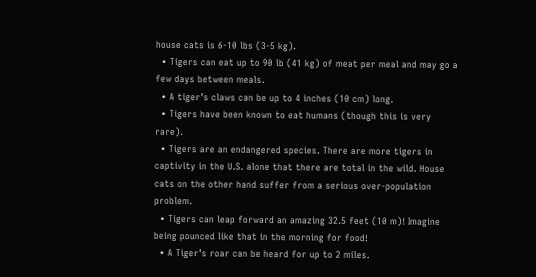house cats is 6-10 lbs (3-5 kg).
  • Tigers can eat up to 90 lb (41 kg) of meat per meal and may go a few days between meals.
  • A tiger’s claws can be up to 4 inches (10 cm) long.
  • Tigers have been known to eat humans (though this is very rare).
  • Tigers are an endangered species. There are more tigers in captivity in the U.S. alone that there are total in the wild. House cats on the other hand suffer from a serious over-population problem.
  • Tigers can leap forward an amazing 32.5 feet (10 m)! Imagine being pounced like that in the morning for food!
  • A Tiger’s roar can be heard for up to 2 miles.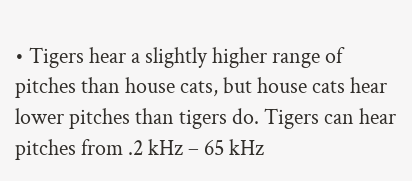• Tigers hear a slightly higher range of pitches than house cats, but house cats hear lower pitches than tigers do. Tigers can hear pitches from .2 kHz – 65 kHz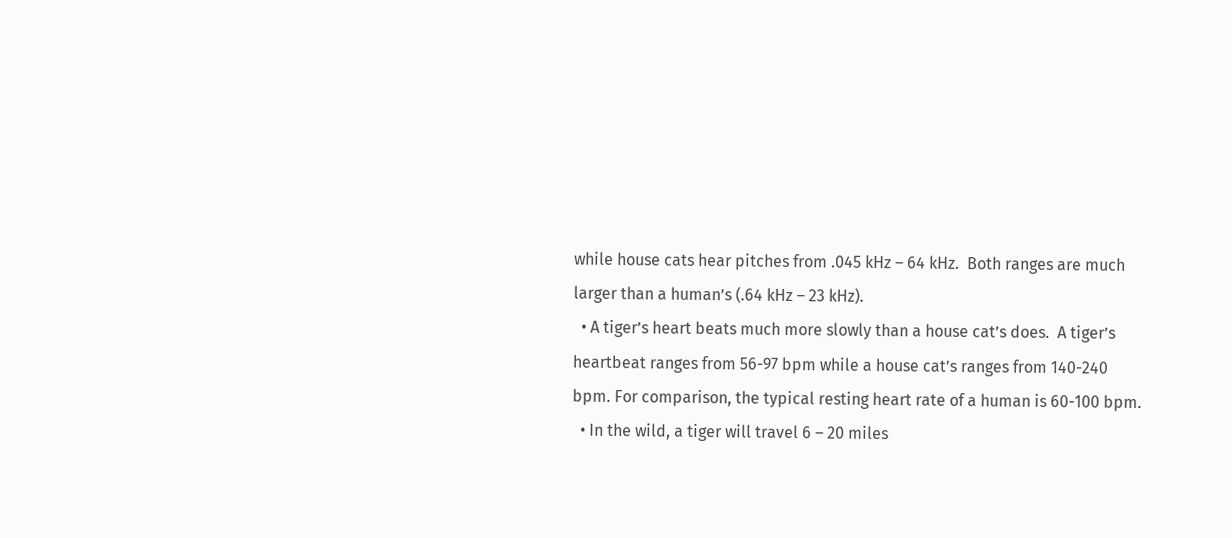while house cats hear pitches from .045 kHz – 64 kHz.  Both ranges are much larger than a human’s (.64 kHz – 23 kHz).
  • A tiger’s heart beats much more slowly than a house cat’s does.  A tiger’s heartbeat ranges from 56-97 bpm while a house cat’s ranges from 140-240 bpm. For comparison, the typical resting heart rate of a human is 60-100 bpm.
  • In the wild, a tiger will travel 6 – 20 miles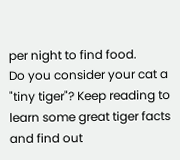per night to find food.
Do you consider your cat a "tiny tiger"? Keep reading to learn some great tiger facts and find out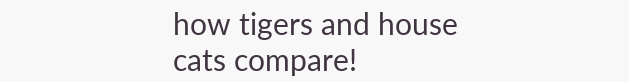how tigers and house cats compare!